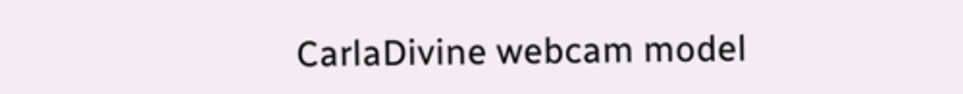CarlaDivine webcam model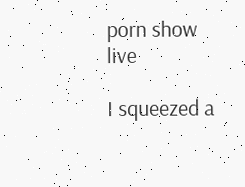porn show live

I squeezed a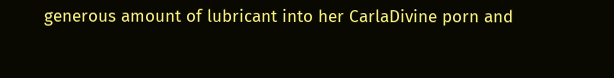generous amount of lubricant into her CarlaDivine porn and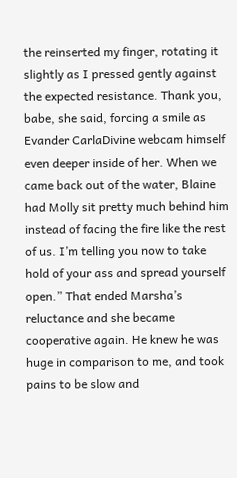the reinserted my finger, rotating it slightly as I pressed gently against the expected resistance. Thank you, babe, she said, forcing a smile as Evander CarlaDivine webcam himself even deeper inside of her. When we came back out of the water, Blaine had Molly sit pretty much behind him instead of facing the fire like the rest of us. I’m telling you now to take hold of your ass and spread yourself open.” That ended Marsha’s reluctance and she became cooperative again. He knew he was huge in comparison to me, and took pains to be slow and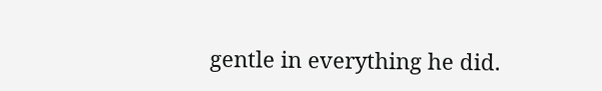gentle in everything he did.